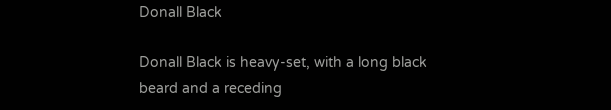Donall Black

Donall Black is heavy-set, with a long black beard and a receding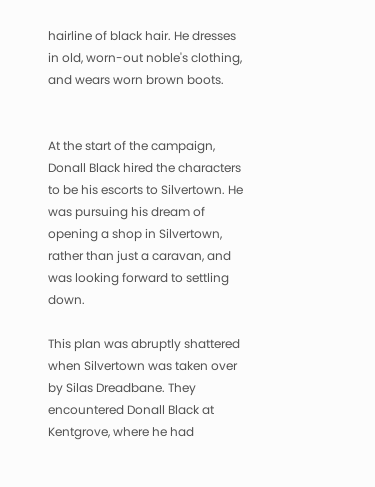hairline of black hair. He dresses in old, worn-out noble's clothing, and wears worn brown boots.


At the start of the campaign, Donall Black hired the characters to be his escorts to Silvertown. He was pursuing his dream of opening a shop in Silvertown, rather than just a caravan, and was looking forward to settling down.

This plan was abruptly shattered when Silvertown was taken over by Silas Dreadbane. They encountered Donall Black at Kentgrove, where he had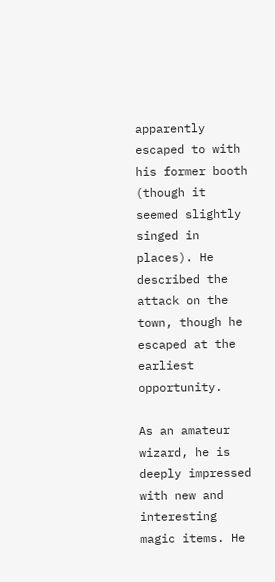apparently escaped to with his former booth (though it seemed slightly singed in places). He described the attack on the town, though he escaped at the earliest opportunity.

As an amateur wizard, he is deeply impressed with new and interesting magic items. He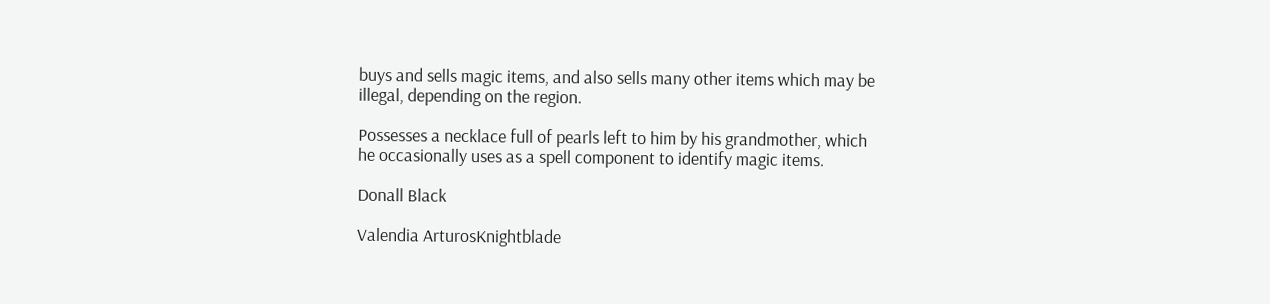buys and sells magic items, and also sells many other items which may be illegal, depending on the region.

Possesses a necklace full of pearls left to him by his grandmother, which he occasionally uses as a spell component to identify magic items.

Donall Black

Valendia ArturosKnightblade